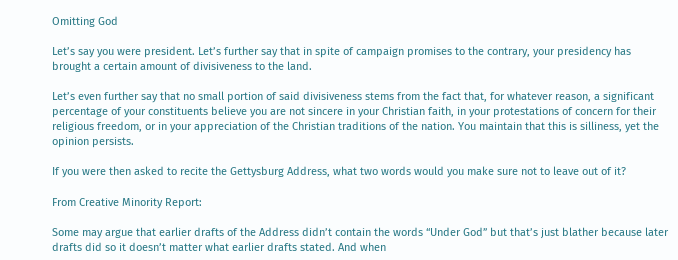Omitting God

Let’s say you were president. Let’s further say that in spite of campaign promises to the contrary, your presidency has brought a certain amount of divisiveness to the land.

Let’s even further say that no small portion of said divisiveness stems from the fact that, for whatever reason, a significant percentage of your constituents believe you are not sincere in your Christian faith, in your protestations of concern for their religious freedom, or in your appreciation of the Christian traditions of the nation. You maintain that this is silliness, yet the opinion persists.

If you were then asked to recite the Gettysburg Address, what two words would you make sure not to leave out of it?

From Creative Minority Report:

Some may argue that earlier drafts of the Address didn’t contain the words “Under God” but that’s just blather because later drafts did so it doesn’t matter what earlier drafts stated. And when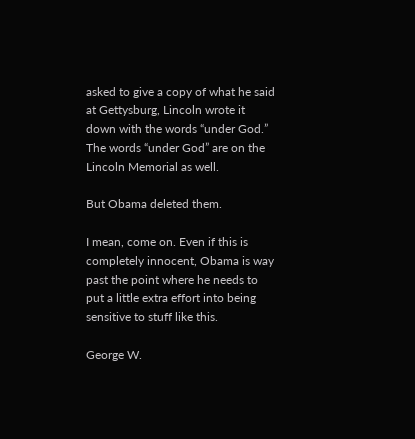asked to give a copy of what he said at Gettysburg, Lincoln wrote it down with the words “under God.” The words “under God” are on the Lincoln Memorial as well.

But Obama deleted them.

I mean, come on. Even if this is completely innocent, Obama is way past the point where he needs to put a little extra effort into being sensitive to stuff like this.

George W.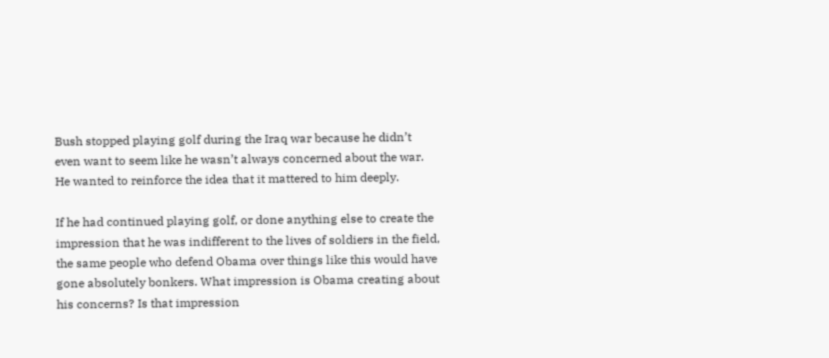Bush stopped playing golf during the Iraq war because he didn’t even want to seem like he wasn’t always concerned about the war. He wanted to reinforce the idea that it mattered to him deeply.

If he had continued playing golf, or done anything else to create the impression that he was indifferent to the lives of soldiers in the field, the same people who defend Obama over things like this would have gone absolutely bonkers. What impression is Obama creating about his concerns? Is that impression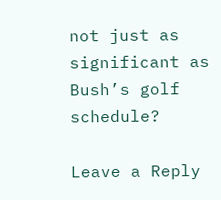not just as significant as Bush’s golf schedule?

Leave a Reply